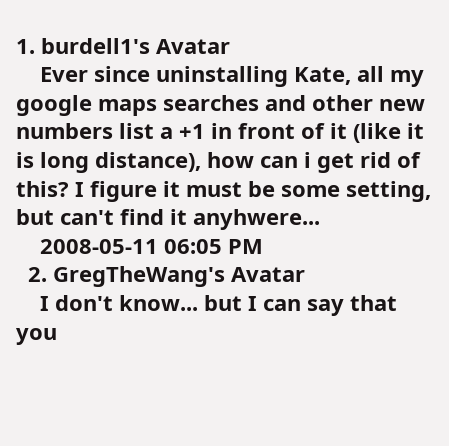1. burdell1's Avatar
    Ever since uninstalling Kate, all my google maps searches and other new numbers list a +1 in front of it (like it is long distance), how can i get rid of this? I figure it must be some setting, but can't find it anyhwere...
    2008-05-11 06:05 PM
  2. GregTheWang's Avatar
    I don't know... but I can say that you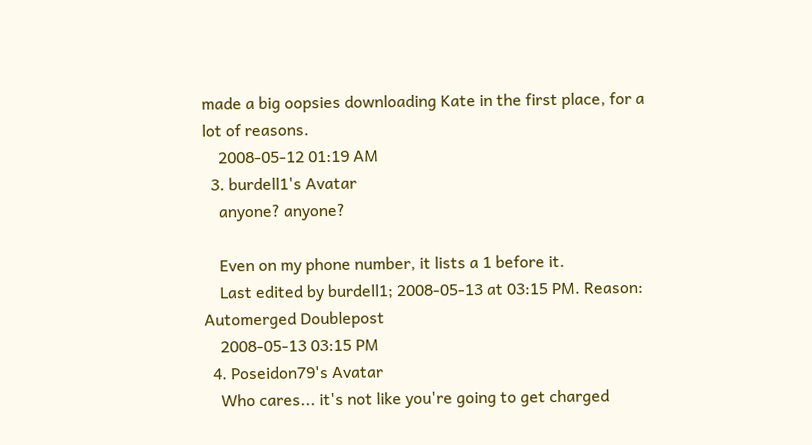made a big oopsies downloading Kate in the first place, for a lot of reasons.
    2008-05-12 01:19 AM
  3. burdell1's Avatar
    anyone? anyone?

    Even on my phone number, it lists a 1 before it.
    Last edited by burdell1; 2008-05-13 at 03:15 PM. Reason: Automerged Doublepost
    2008-05-13 03:15 PM
  4. Poseidon79's Avatar
    Who cares... it's not like you're going to get charged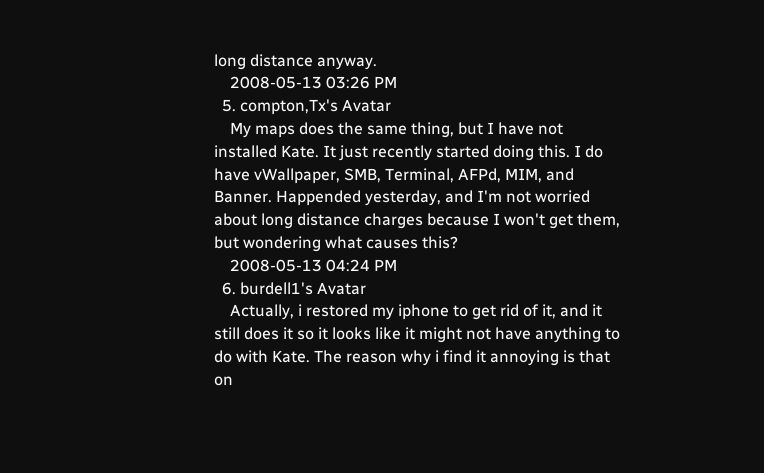long distance anyway.
    2008-05-13 03:26 PM
  5. compton,Tx's Avatar
    My maps does the same thing, but I have not installed Kate. It just recently started doing this. I do have vWallpaper, SMB, Terminal, AFPd, MIM, and Banner. Happended yesterday, and I'm not worried about long distance charges because I won't get them, but wondering what causes this?
    2008-05-13 04:24 PM
  6. burdell1's Avatar
    Actually, i restored my iphone to get rid of it, and it still does it so it looks like it might not have anything to do with Kate. The reason why i find it annoying is that on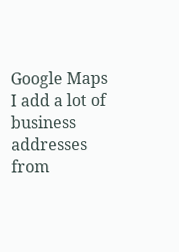Google Maps I add a lot of business addresses from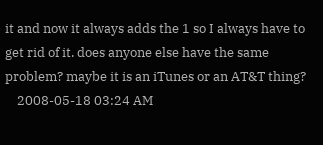it and now it always adds the 1 so I always have to get rid of it. does anyone else have the same problem? maybe it is an iTunes or an AT&T thing?
    2008-05-18 03:24 AM